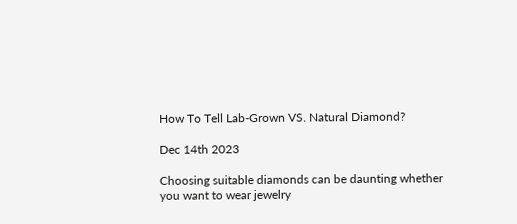How To Tell Lab-Grown VS. Natural Diamond?

Dec 14th 2023

Choosing suitable diamonds can be daunting whether you want to wear jewelry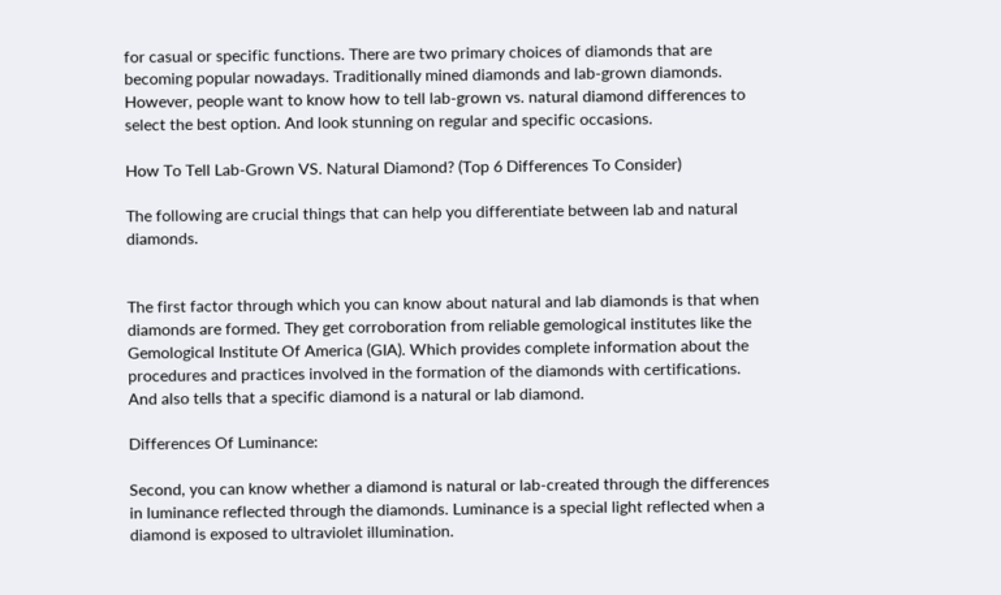for casual or specific functions. There are two primary choices of diamonds that are becoming popular nowadays. Traditionally mined diamonds and lab-grown diamonds. However, people want to know how to tell lab-grown vs. natural diamond differences to select the best option. And look stunning on regular and specific occasions.

How To Tell Lab-Grown VS. Natural Diamond? (Top 6 Differences To Consider)

The following are crucial things that can help you differentiate between lab and natural diamonds.


The first factor through which you can know about natural and lab diamonds is that when diamonds are formed. They get corroboration from reliable gemological institutes like the Gemological Institute Of America (GIA). Which provides complete information about the procedures and practices involved in the formation of the diamonds with certifications. And also tells that a specific diamond is a natural or lab diamond.

Differences Of Luminance:

Second, you can know whether a diamond is natural or lab-created through the differences in luminance reflected through the diamonds. Luminance is a special light reflected when a diamond is exposed to ultraviolet illumination.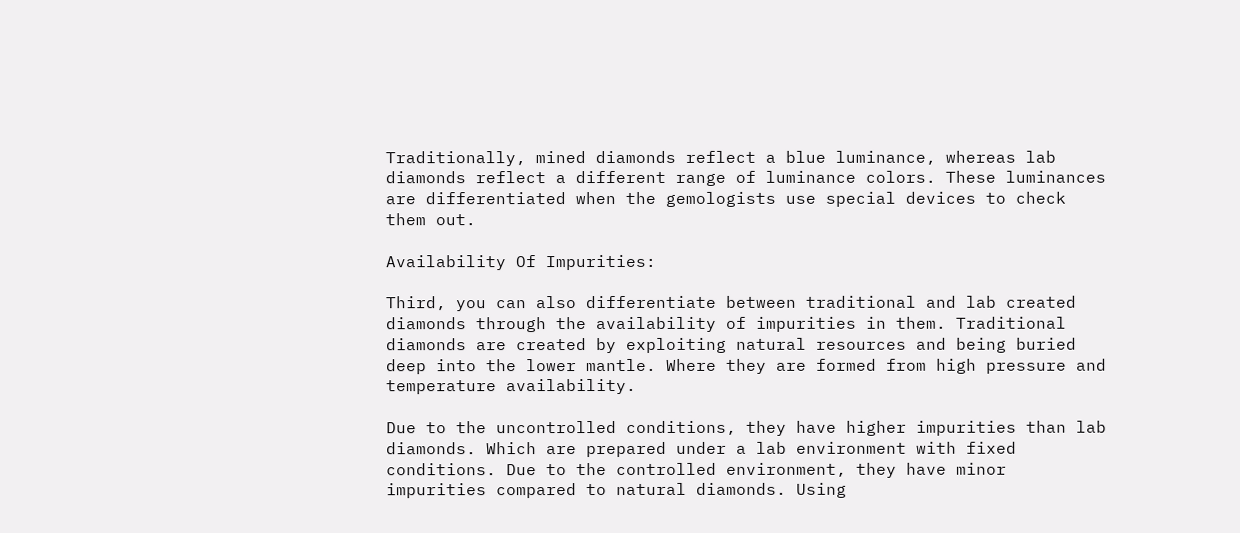Traditionally, mined diamonds reflect a blue luminance, whereas lab diamonds reflect a different range of luminance colors. These luminances are differentiated when the gemologists use special devices to check them out.

Availability Of Impurities:

Third, you can also differentiate between traditional and lab created diamonds through the availability of impurities in them. Traditional diamonds are created by exploiting natural resources and being buried deep into the lower mantle. Where they are formed from high pressure and temperature availability.

Due to the uncontrolled conditions, they have higher impurities than lab diamonds. Which are prepared under a lab environment with fixed conditions. Due to the controlled environment, they have minor impurities compared to natural diamonds. Using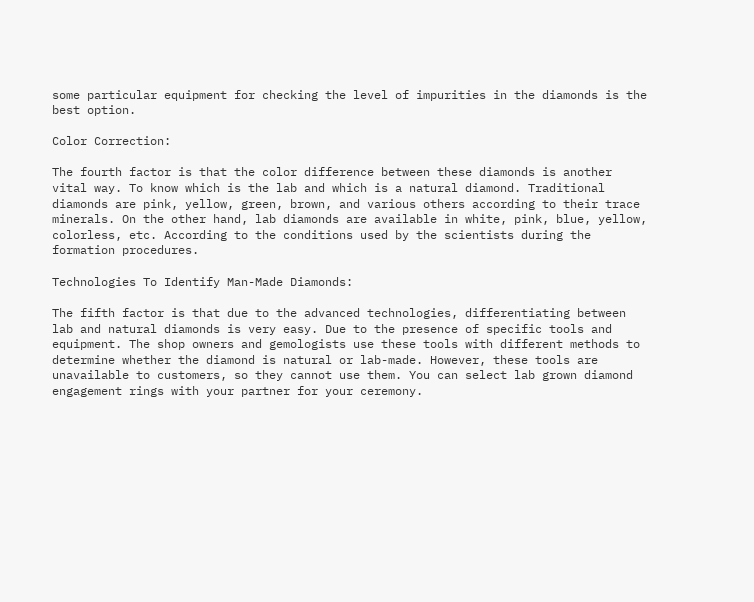some particular equipment for checking the level of impurities in the diamonds is the best option.

Color Correction:

The fourth factor is that the color difference between these diamonds is another vital way. To know which is the lab and which is a natural diamond. Traditional diamonds are pink, yellow, green, brown, and various others according to their trace minerals. On the other hand, lab diamonds are available in white, pink, blue, yellow, colorless, etc. According to the conditions used by the scientists during the formation procedures.

Technologies To Identify Man-Made Diamonds:

The fifth factor is that due to the advanced technologies, differentiating between lab and natural diamonds is very easy. Due to the presence of specific tools and equipment. The shop owners and gemologists use these tools with different methods to determine whether the diamond is natural or lab-made. However, these tools are unavailable to customers, so they cannot use them. You can select lab grown diamond engagement rings with your partner for your ceremony.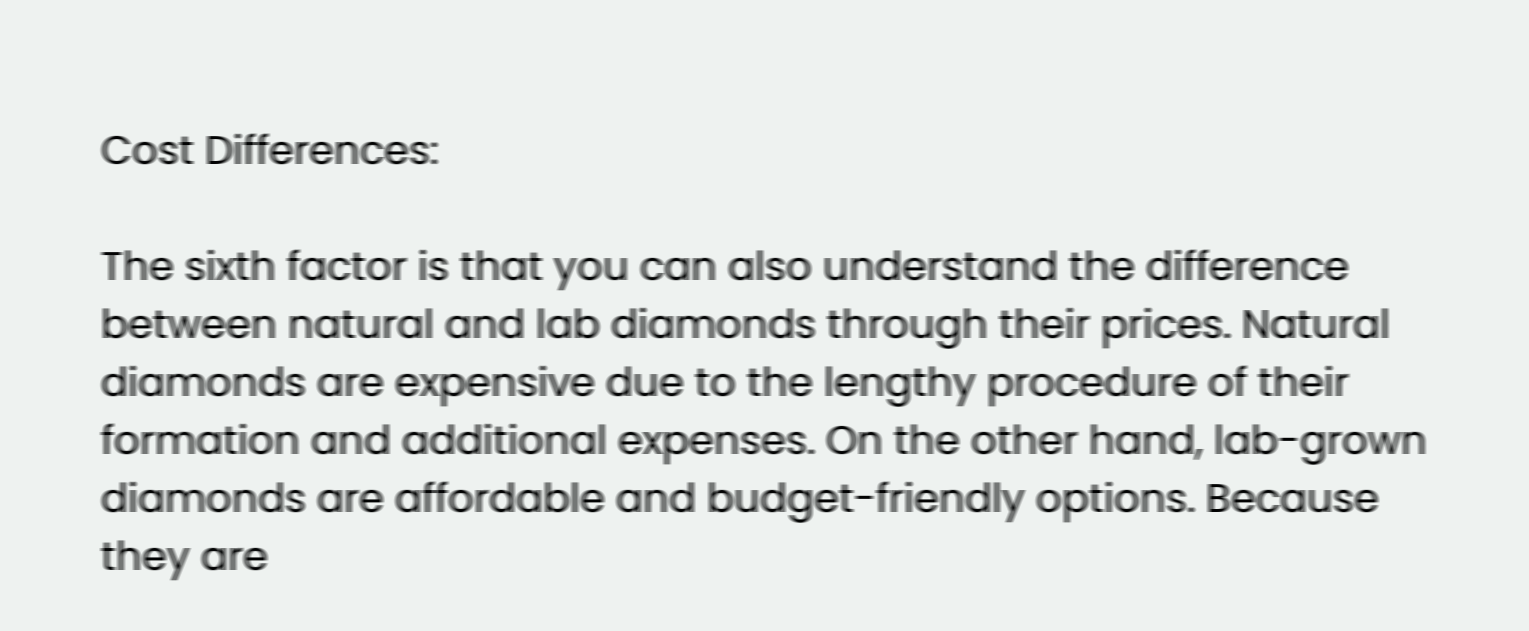Cost Differences:

The sixth factor is that you can also understand the difference between natural and lab diamonds through their prices. Natural diamonds are expensive due to the lengthy procedure of their formation and additional expenses. On the other hand, lab-grown diamonds are affordable and budget-friendly options. Because they are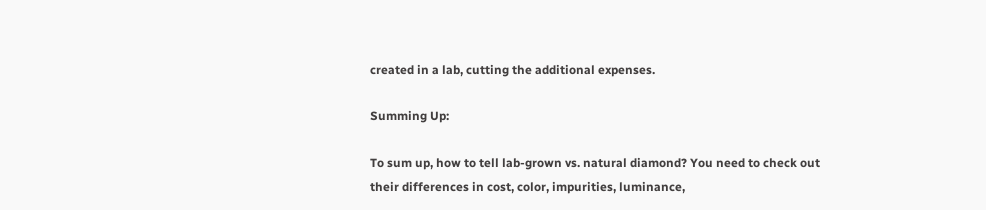created in a lab, cutting the additional expenses.

Summing Up:

To sum up, how to tell lab-grown vs. natural diamond? You need to check out their differences in cost, color, impurities, luminance,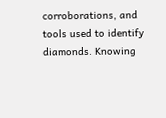corroborations, and tools used to identify diamonds. Knowing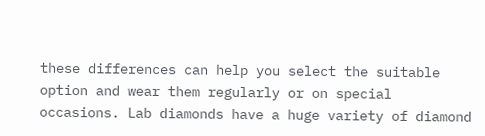these differences can help you select the suitable option and wear them regularly or on special occasions. Lab diamonds have a huge variety of diamond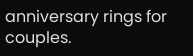anniversary rings for couples.